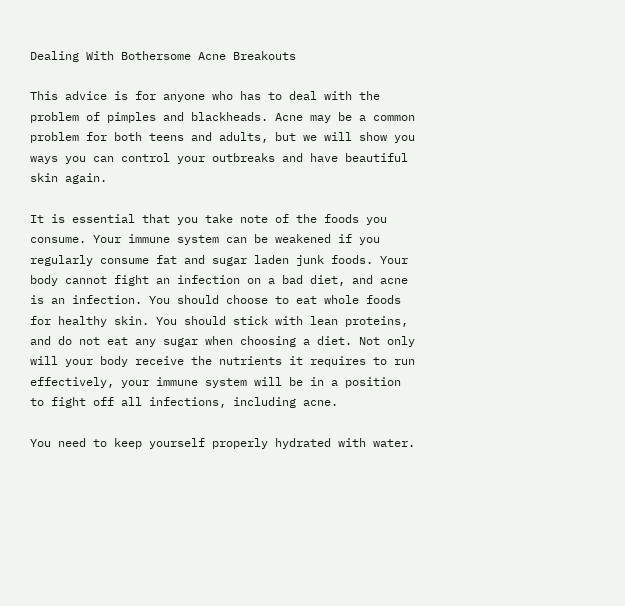Dealing With Bothersome Acne Breakouts

This advice is for anyone who has to deal with the problem of pimples and blackheads. Acne may be a common problem for both teens and adults, but we will show you ways you can control your outbreaks and have beautiful skin again.

It is essential that you take note of the foods you consume. Your immune system can be weakened if you regularly consume fat and sugar laden junk foods. Your body cannot fight an infection on a bad diet, and acne is an infection. You should choose to eat whole foods for healthy skin. You should stick with lean proteins, and do not eat any sugar when choosing a diet. Not only will your body receive the nutrients it requires to run effectively, your immune system will be in a position to fight off all infections, including acne.

You need to keep yourself properly hydrated with water.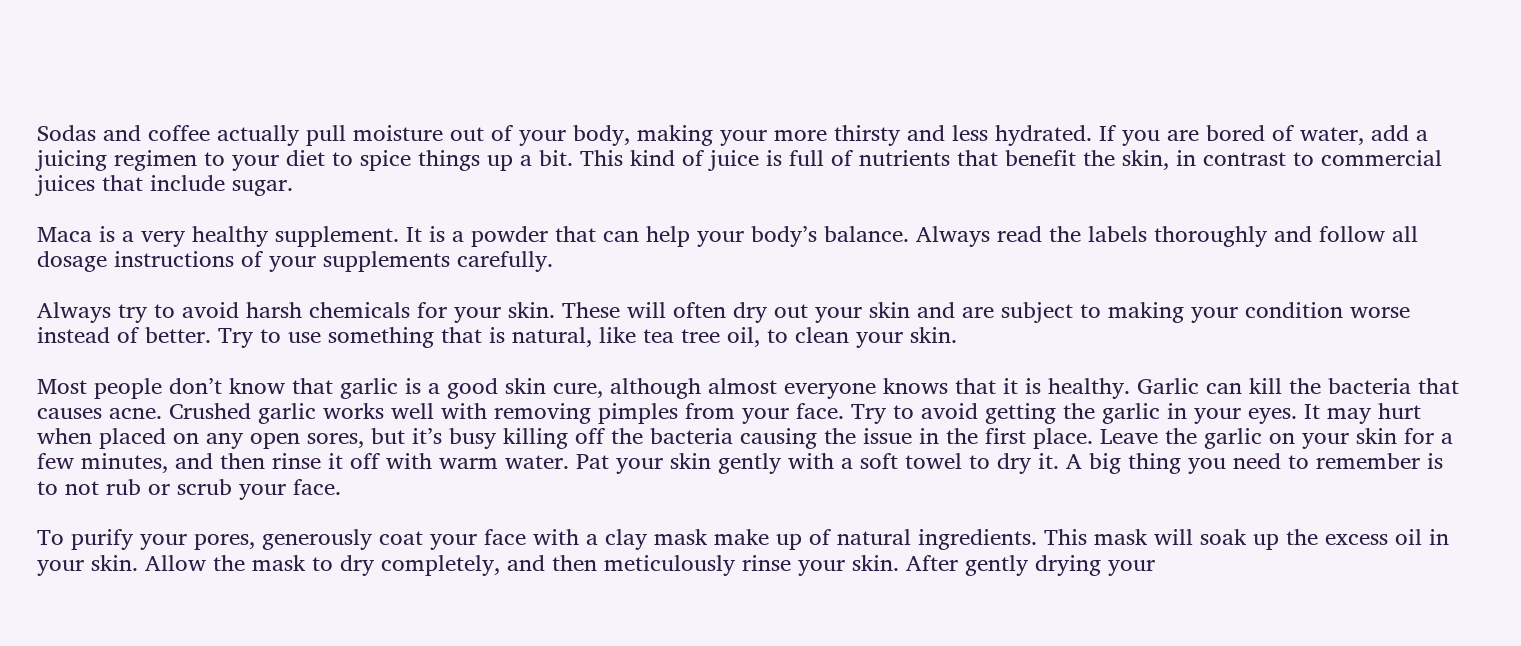Sodas and coffee actually pull moisture out of your body, making your more thirsty and less hydrated. If you are bored of water, add a juicing regimen to your diet to spice things up a bit. This kind of juice is full of nutrients that benefit the skin, in contrast to commercial juices that include sugar.

Maca is a very healthy supplement. It is a powder that can help your body’s balance. Always read the labels thoroughly and follow all dosage instructions of your supplements carefully.

Always try to avoid harsh chemicals for your skin. These will often dry out your skin and are subject to making your condition worse instead of better. Try to use something that is natural, like tea tree oil, to clean your skin.

Most people don’t know that garlic is a good skin cure, although almost everyone knows that it is healthy. Garlic can kill the bacteria that causes acne. Crushed garlic works well with removing pimples from your face. Try to avoid getting the garlic in your eyes. It may hurt when placed on any open sores, but it’s busy killing off the bacteria causing the issue in the first place. Leave the garlic on your skin for a few minutes, and then rinse it off with warm water. Pat your skin gently with a soft towel to dry it. A big thing you need to remember is to not rub or scrub your face.

To purify your pores, generously coat your face with a clay mask make up of natural ingredients. This mask will soak up the excess oil in your skin. Allow the mask to dry completely, and then meticulously rinse your skin. After gently drying your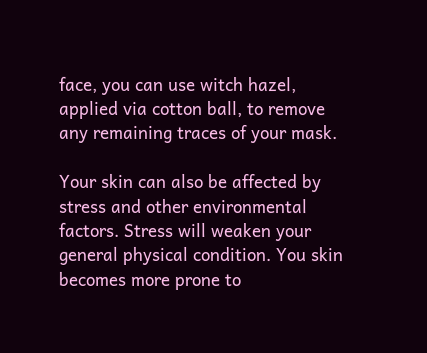face, you can use witch hazel, applied via cotton ball, to remove any remaining traces of your mask.

Your skin can also be affected by stress and other environmental factors. Stress will weaken your general physical condition. You skin becomes more prone to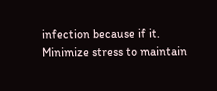infection because if it. Minimize stress to maintain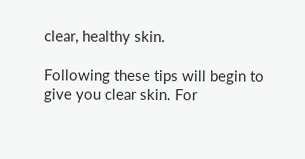clear, healthy skin.

Following these tips will begin to give you clear skin. For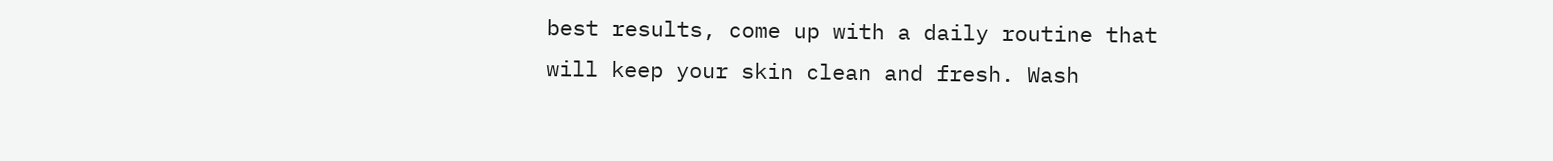best results, come up with a daily routine that will keep your skin clean and fresh. Wash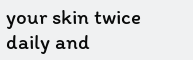your skin twice daily and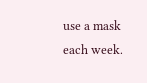use a mask each week.